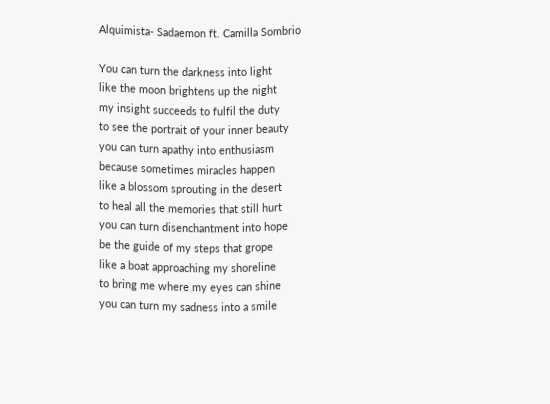Alquimista- Sadaemon ft. Camilla Sombrio

You can turn the darkness into light
like the moon brightens up the night
my insight succeeds to fulfil the duty
to see the portrait of your inner beauty
you can turn apathy into enthusiasm
because sometimes miracles happen
like a blossom sprouting in the desert
to heal all the memories that still hurt
you can turn disenchantment into hope
be the guide of my steps that grope
like a boat approaching my shoreline
to bring me where my eyes can shine
you can turn my sadness into a smile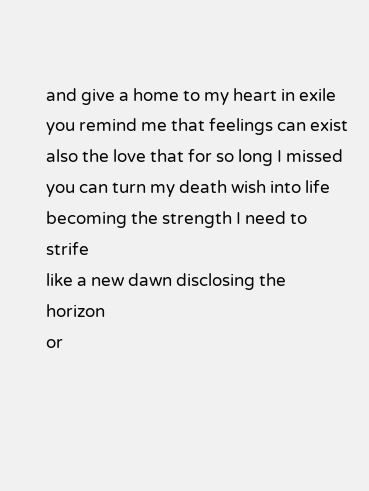and give a home to my heart in exile
you remind me that feelings can exist
also the love that for so long I missed
you can turn my death wish into life
becoming the strength I need to strife
like a new dawn disclosing the horizon
or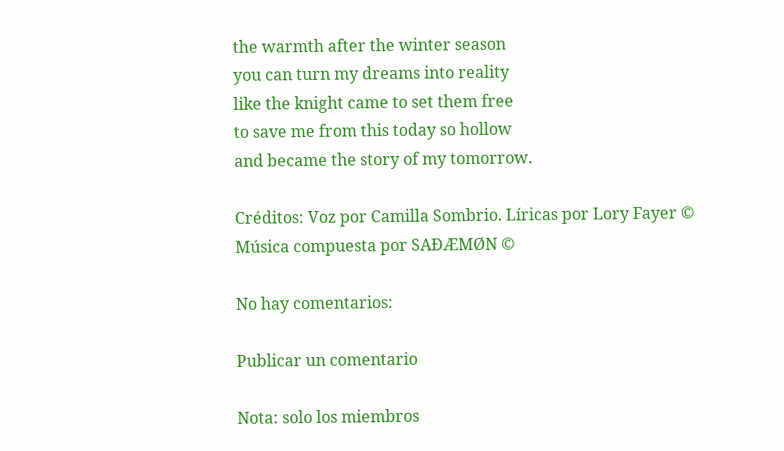the warmth after the winter season
you can turn my dreams into reality
like the knight came to set them free
to save me from this today so hollow
and became the story of my tomorrow.

Créditos: Voz por Camilla Sombrio. Líricas por Lory Fayer ©
Música compuesta por SAÐÆMØN ©

No hay comentarios:

Publicar un comentario

Nota: solo los miembros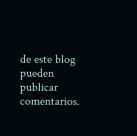de este blog pueden publicar comentarios.